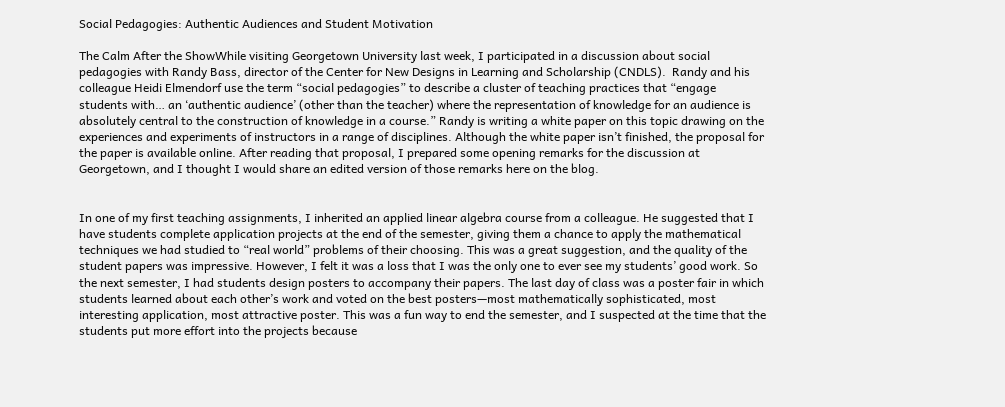Social Pedagogies: Authentic Audiences and Student Motivation

The Calm After the ShowWhile visiting Georgetown University last week, I participated in a discussion about social pedagogies with Randy Bass, director of the Center for New Designs in Learning and Scholarship (CNDLS).  Randy and his colleague Heidi Elmendorf use the term “social pedagogies” to describe a cluster of teaching practices that “engage students with… an ‘authentic audience’ (other than the teacher) where the representation of knowledge for an audience is absolutely central to the construction of knowledge in a course.” Randy is writing a white paper on this topic drawing on the experiences and experiments of instructors in a range of disciplines. Although the white paper isn’t finished, the proposal for the paper is available online. After reading that proposal, I prepared some opening remarks for the discussion at Georgetown, and I thought I would share an edited version of those remarks here on the blog.


In one of my first teaching assignments, I inherited an applied linear algebra course from a colleague. He suggested that I have students complete application projects at the end of the semester, giving them a chance to apply the mathematical techniques we had studied to “real world” problems of their choosing. This was a great suggestion, and the quality of the student papers was impressive. However, I felt it was a loss that I was the only one to ever see my students’ good work. So the next semester, I had students design posters to accompany their papers. The last day of class was a poster fair in which students learned about each other’s work and voted on the best posters—most mathematically sophisticated, most interesting application, most attractive poster. This was a fun way to end the semester, and I suspected at the time that the students put more effort into the projects because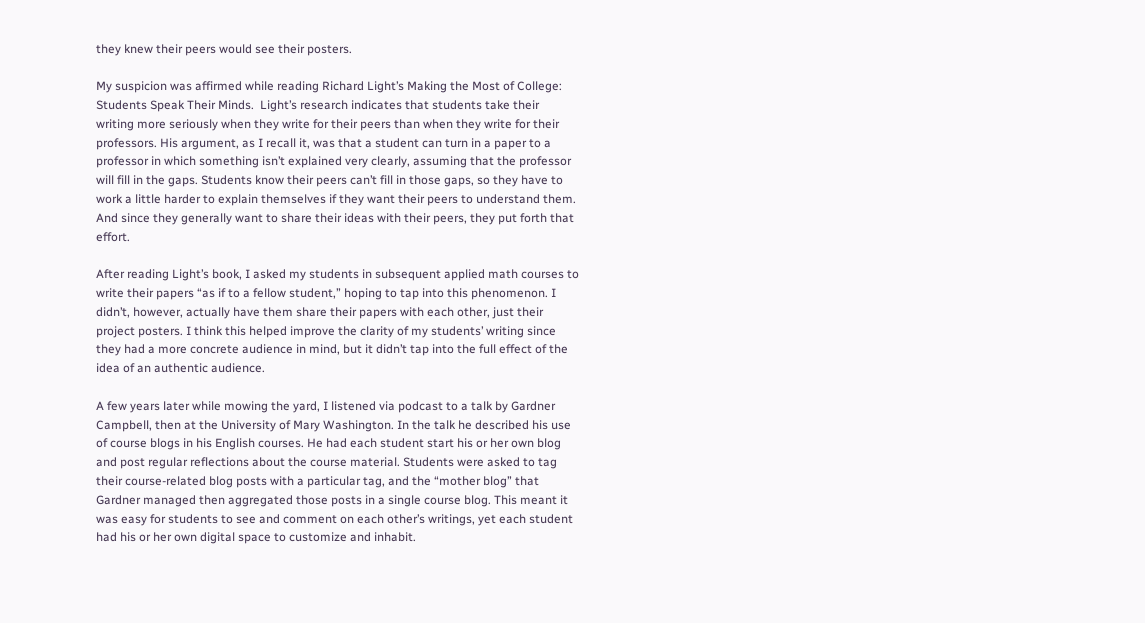they knew their peers would see their posters.

My suspicion was affirmed while reading Richard Light’s Making the Most of College: Students Speak Their Minds.  Light’s research indicates that students take their writing more seriously when they write for their peers than when they write for their professors. His argument, as I recall it, was that a student can turn in a paper to a professor in which something isn’t explained very clearly, assuming that the professor will fill in the gaps. Students know their peers can’t fill in those gaps, so they have to work a little harder to explain themselves if they want their peers to understand them. And since they generally want to share their ideas with their peers, they put forth that effort.

After reading Light’s book, I asked my students in subsequent applied math courses to write their papers “as if to a fellow student,” hoping to tap into this phenomenon. I didn’t, however, actually have them share their papers with each other, just their project posters. I think this helped improve the clarity of my students’ writing since they had a more concrete audience in mind, but it didn’t tap into the full effect of the idea of an authentic audience.

A few years later while mowing the yard, I listened via podcast to a talk by Gardner Campbell, then at the University of Mary Washington. In the talk he described his use of course blogs in his English courses. He had each student start his or her own blog and post regular reflections about the course material. Students were asked to tag their course-related blog posts with a particular tag, and the “mother blog” that Gardner managed then aggregated those posts in a single course blog. This meant it was easy for students to see and comment on each other’s writings, yet each student had his or her own digital space to customize and inhabit.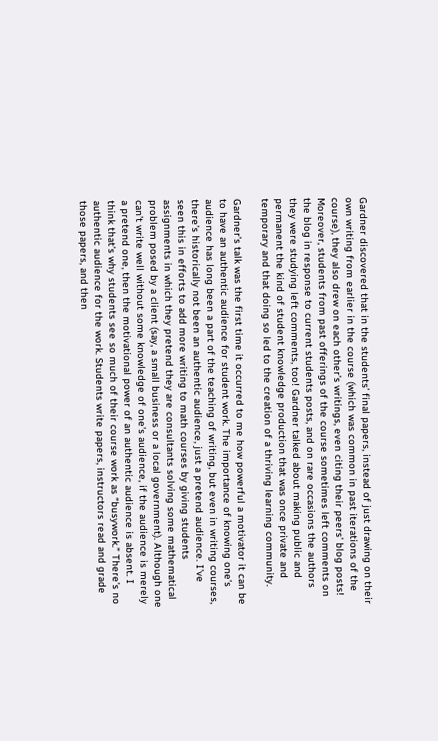Gardner discovered that in the students’ final papers, instead of just drawing on their own writing from earlier in the course (which was common in past iterations of the course), they also drew on each other’s writings, even citing their peers’ blog posts! Moreover, students from past offerings of the course sometimes left comments on the blog in response to current students posts, and on rare occasions the authors they were studying left comments, too! Gardner talked about making public and permanent the kind of student knowledge production that was once private and temporary and that doing so led to the creation of a thriving learning community.

Gardner’s talk was the first time it occurred to me how powerful a motivator it can be to have an authentic audience for student work. The importance of knowing one’s audience has long been a part of the teaching of writing, but even in writing courses, there’s historically not been an authentic audience, just a pretend audience. I’ve seen this in efforts to add more writing to math courses by giving students assignments in which they pretend they are consultants solving some mathematical problem posed by a client (say, a small business or a local government). Although one can’t write well without some knowledge of one’s audience, if the audience is merely a pretend one, then the motivational power of an authentic audience is absent. I think that’s why students see so much of their course work as “busywork.” There’s no authentic audience for the work. Students write papers, instructors read and grade those papers, and then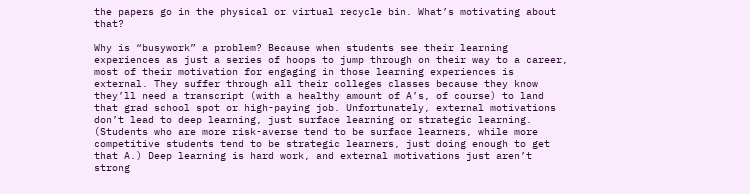the papers go in the physical or virtual recycle bin. What’s motivating about that?

Why is “busywork” a problem? Because when students see their learning experiences as just a series of hoops to jump through on their way to a career, most of their motivation for engaging in those learning experiences is external. They suffer through all their colleges classes because they know they’ll need a transcript (with a healthy amount of A’s, of course) to land that grad school spot or high-paying job. Unfortunately, external motivations don’t lead to deep learning, just surface learning or strategic learning. (Students who are more risk-averse tend to be surface learners, while more competitive students tend to be strategic learners, just doing enough to get that A.) Deep learning is hard work, and external motivations just aren’t strong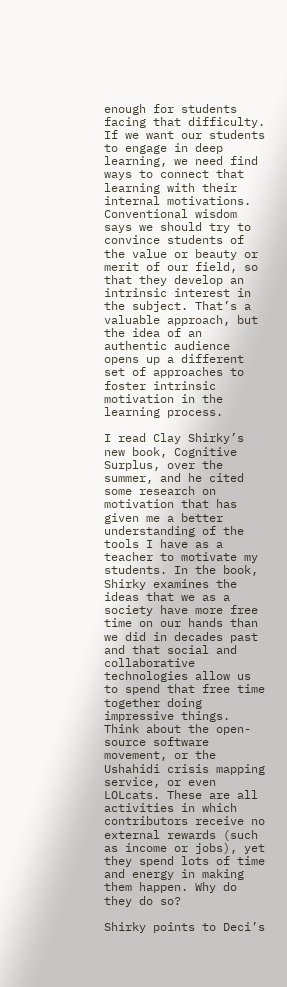enough for students facing that difficulty. If we want our students to engage in deep learning, we need find ways to connect that learning with their internal motivations. Conventional wisdom says we should try to convince students of the value or beauty or merit of our field, so that they develop an intrinsic interest in the subject. That’s a valuable approach, but the idea of an authentic audience opens up a different set of approaches to foster intrinsic motivation in the learning process.

I read Clay Shirky’s new book, Cognitive Surplus, over the summer, and he cited some research on motivation that has given me a better understanding of the tools I have as a teacher to motivate my students. In the book, Shirky examines the ideas that we as a society have more free time on our hands than we did in decades past and that social and collaborative technologies allow us to spend that free time together doing impressive things. Think about the open-source software movement, or the Ushahidi crisis mapping service, or even LOLcats. These are all activities in which contributors receive no external rewards (such as income or jobs), yet they spend lots of time and energy in making them happen. Why do they do so?

Shirky points to Deci’s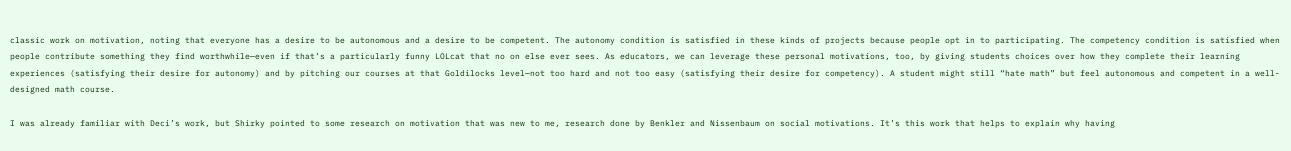classic work on motivation, noting that everyone has a desire to be autonomous and a desire to be competent. The autonomy condition is satisfied in these kinds of projects because people opt in to participating. The competency condition is satisfied when people contribute something they find worthwhile—even if that’s a particularly funny LOLcat that no on else ever sees. As educators, we can leverage these personal motivations, too, by giving students choices over how they complete their learning experiences (satisfying their desire for autonomy) and by pitching our courses at that Goldilocks level—not too hard and not too easy (satisfying their desire for competency). A student might still “hate math” but feel autonomous and competent in a well-designed math course.

I was already familiar with Deci’s work, but Shirky pointed to some research on motivation that was new to me, research done by Benkler and Nissenbaum on social motivations. It’s this work that helps to explain why having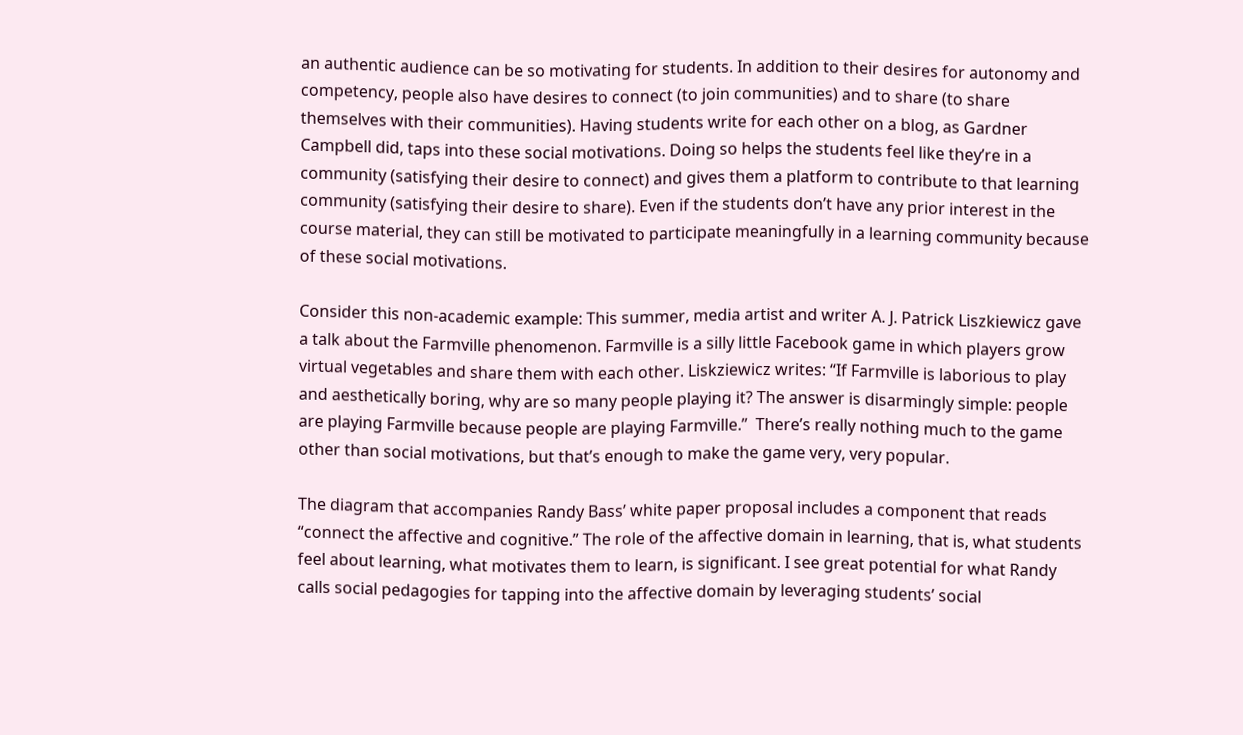an authentic audience can be so motivating for students. In addition to their desires for autonomy and competency, people also have desires to connect (to join communities) and to share (to share themselves with their communities). Having students write for each other on a blog, as Gardner Campbell did, taps into these social motivations. Doing so helps the students feel like they’re in a community (satisfying their desire to connect) and gives them a platform to contribute to that learning community (satisfying their desire to share). Even if the students don’t have any prior interest in the course material, they can still be motivated to participate meaningfully in a learning community because of these social motivations.

Consider this non-academic example: This summer, media artist and writer A. J. Patrick Liszkiewicz gave a talk about the Farmville phenomenon. Farmville is a silly little Facebook game in which players grow virtual vegetables and share them with each other. Liskziewicz writes: “If Farmville is laborious to play and aesthetically boring, why are so many people playing it? The answer is disarmingly simple: people are playing Farmville because people are playing Farmville.”  There’s really nothing much to the game other than social motivations, but that’s enough to make the game very, very popular.

The diagram that accompanies Randy Bass’ white paper proposal includes a component that reads “connect the affective and cognitive.” The role of the affective domain in learning, that is, what students feel about learning, what motivates them to learn, is significant. I see great potential for what Randy calls social pedagogies for tapping into the affective domain by leveraging students’ social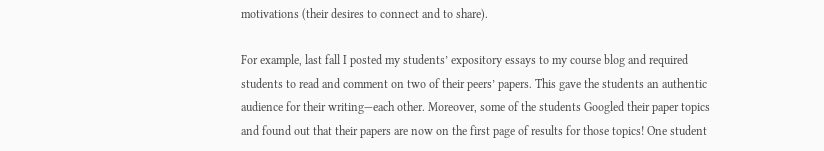motivations (their desires to connect and to share).

For example, last fall I posted my students’ expository essays to my course blog and required students to read and comment on two of their peers’ papers. This gave the students an authentic audience for their writing—each other. Moreover, some of the students Googled their paper topics and found out that their papers are now on the first page of results for those topics! One student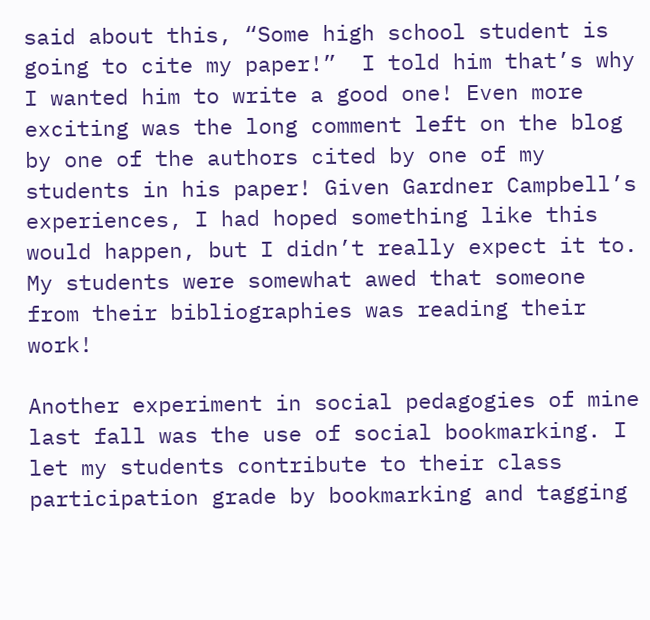said about this, “Some high school student is going to cite my paper!”  I told him that’s why I wanted him to write a good one! Even more exciting was the long comment left on the blog by one of the authors cited by one of my students in his paper! Given Gardner Campbell’s experiences, I had hoped something like this would happen, but I didn’t really expect it to. My students were somewhat awed that someone from their bibliographies was reading their work!

Another experiment in social pedagogies of mine last fall was the use of social bookmarking. I let my students contribute to their class participation grade by bookmarking and tagging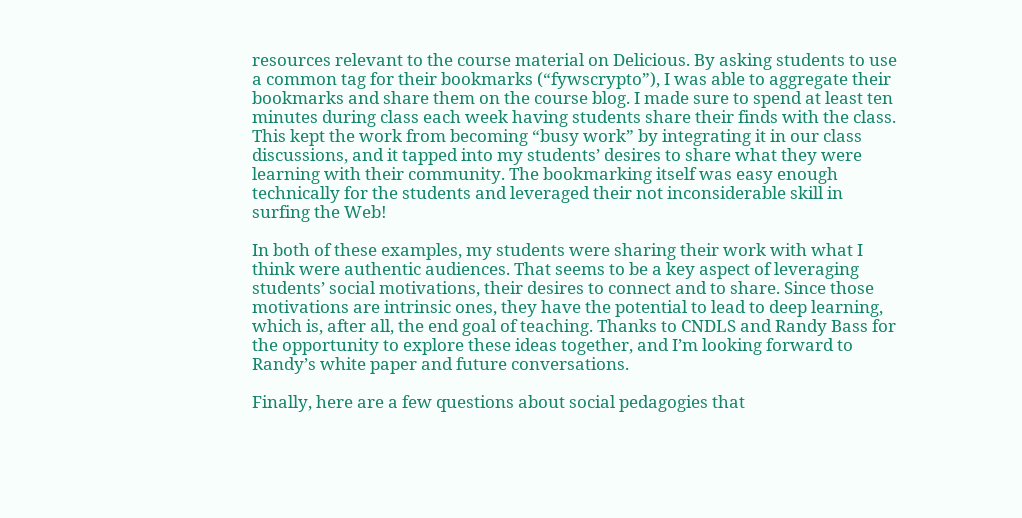resources relevant to the course material on Delicious. By asking students to use a common tag for their bookmarks (“fywscrypto”), I was able to aggregate their bookmarks and share them on the course blog. I made sure to spend at least ten minutes during class each week having students share their finds with the class. This kept the work from becoming “busy work” by integrating it in our class discussions, and it tapped into my students’ desires to share what they were learning with their community. The bookmarking itself was easy enough technically for the students and leveraged their not inconsiderable skill in surfing the Web!

In both of these examples, my students were sharing their work with what I think were authentic audiences. That seems to be a key aspect of leveraging students’ social motivations, their desires to connect and to share. Since those motivations are intrinsic ones, they have the potential to lead to deep learning, which is, after all, the end goal of teaching. Thanks to CNDLS and Randy Bass for the opportunity to explore these ideas together, and I’m looking forward to Randy’s white paper and future conversations.

Finally, here are a few questions about social pedagogies that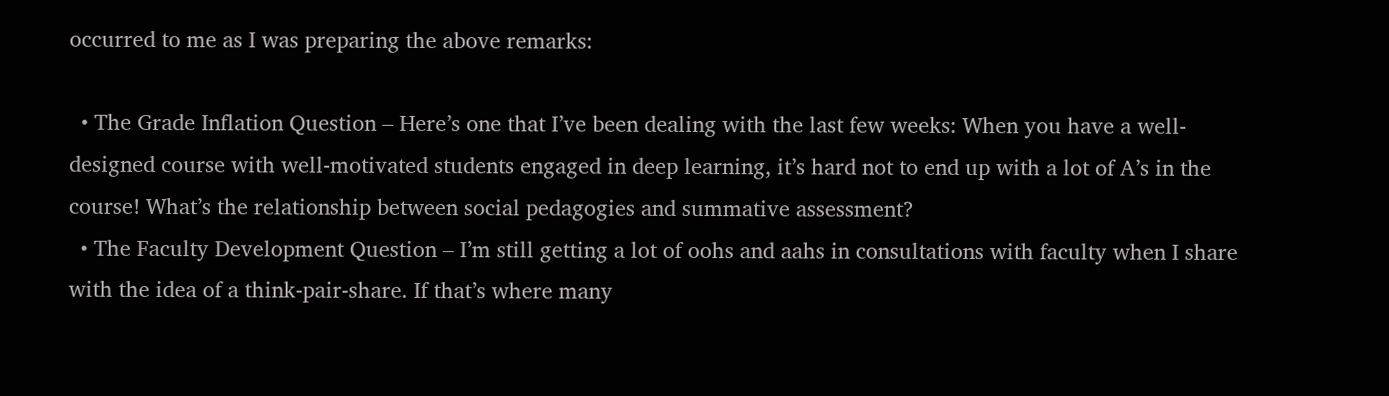occurred to me as I was preparing the above remarks:

  • The Grade Inflation Question – Here’s one that I’ve been dealing with the last few weeks: When you have a well-designed course with well-motivated students engaged in deep learning, it’s hard not to end up with a lot of A’s in the course! What’s the relationship between social pedagogies and summative assessment?
  • The Faculty Development Question – I’m still getting a lot of oohs and aahs in consultations with faculty when I share with the idea of a think-pair-share. If that’s where many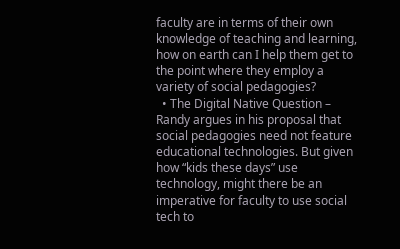faculty are in terms of their own knowledge of teaching and learning, how on earth can I help them get to the point where they employ a variety of social pedagogies?
  • The Digital Native Question – Randy argues in his proposal that social pedagogies need not feature educational technologies. But given how “kids these days” use technology, might there be an imperative for faculty to use social tech to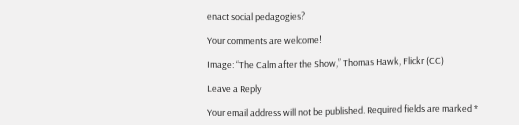enact social pedagogies?

Your comments are welcome!

Image: “The Calm after the Show,” Thomas Hawk, Flickr (CC)

Leave a Reply

Your email address will not be published. Required fields are marked *